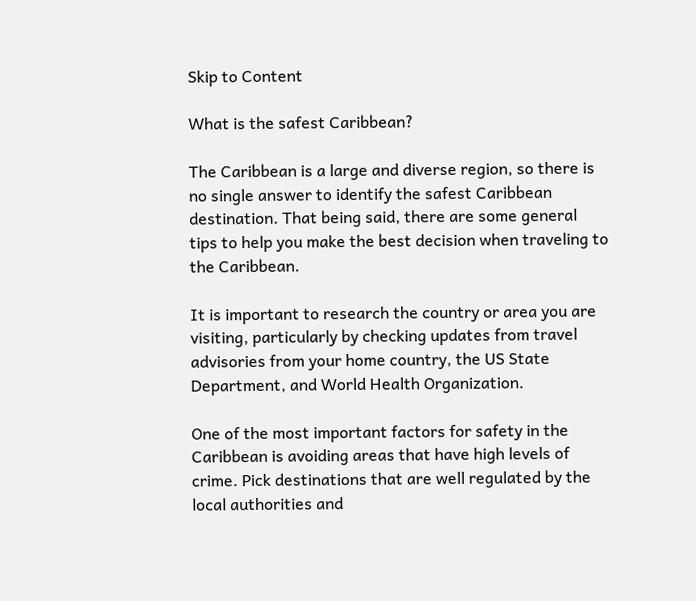Skip to Content

What is the safest Caribbean?

The Caribbean is a large and diverse region, so there is no single answer to identify the safest Caribbean destination. That being said, there are some general tips to help you make the best decision when traveling to the Caribbean.

It is important to research the country or area you are visiting, particularly by checking updates from travel advisories from your home country, the US State Department, and World Health Organization.

One of the most important factors for safety in the Caribbean is avoiding areas that have high levels of crime. Pick destinations that are well regulated by the local authorities and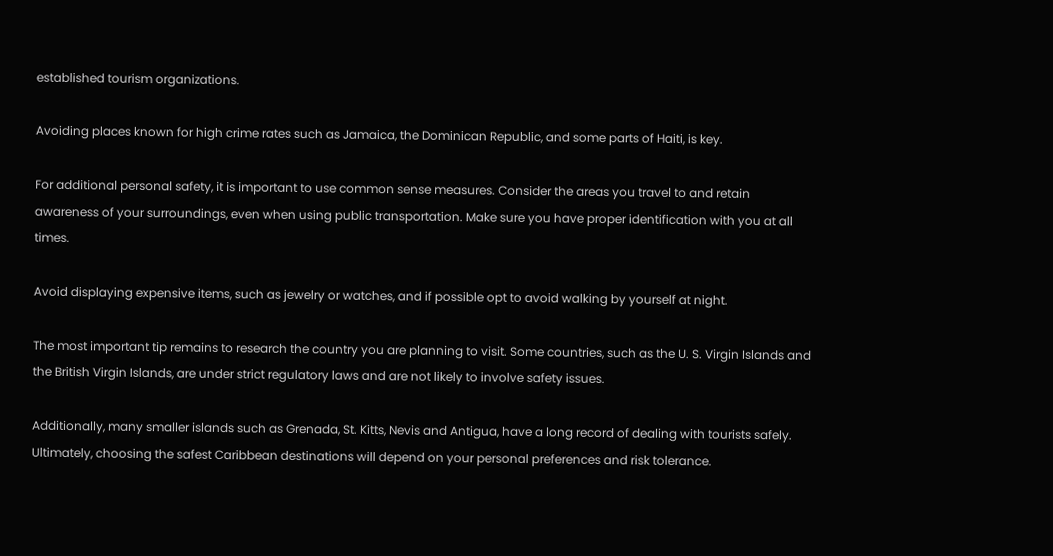established tourism organizations.

Avoiding places known for high crime rates such as Jamaica, the Dominican Republic, and some parts of Haiti, is key.

For additional personal safety, it is important to use common sense measures. Consider the areas you travel to and retain awareness of your surroundings, even when using public transportation. Make sure you have proper identification with you at all times.

Avoid displaying expensive items, such as jewelry or watches, and if possible opt to avoid walking by yourself at night.

The most important tip remains to research the country you are planning to visit. Some countries, such as the U. S. Virgin Islands and the British Virgin Islands, are under strict regulatory laws and are not likely to involve safety issues.

Additionally, many smaller islands such as Grenada, St. Kitts, Nevis and Antigua, have a long record of dealing with tourists safely. Ultimately, choosing the safest Caribbean destinations will depend on your personal preferences and risk tolerance.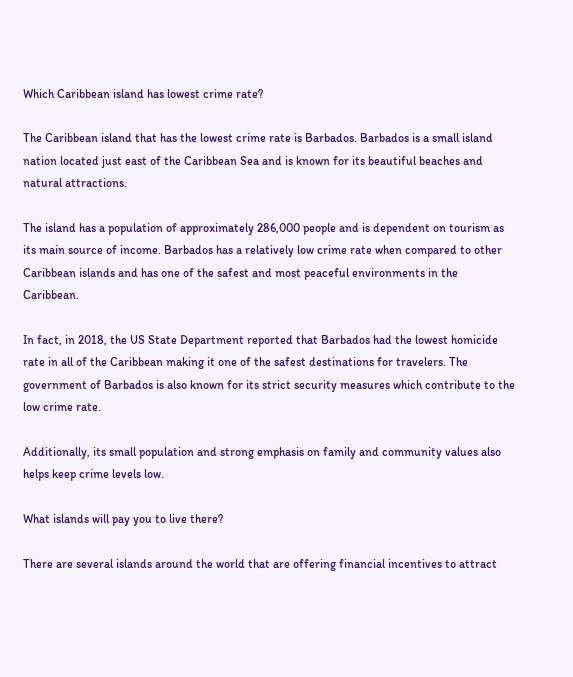Which Caribbean island has lowest crime rate?

The Caribbean island that has the lowest crime rate is Barbados. Barbados is a small island nation located just east of the Caribbean Sea and is known for its beautiful beaches and natural attractions.

The island has a population of approximately 286,000 people and is dependent on tourism as its main source of income. Barbados has a relatively low crime rate when compared to other Caribbean islands and has one of the safest and most peaceful environments in the Caribbean.

In fact, in 2018, the US State Department reported that Barbados had the lowest homicide rate in all of the Caribbean making it one of the safest destinations for travelers. The government of Barbados is also known for its strict security measures which contribute to the low crime rate.

Additionally, its small population and strong emphasis on family and community values also helps keep crime levels low.

What islands will pay you to live there?

There are several islands around the world that are offering financial incentives to attract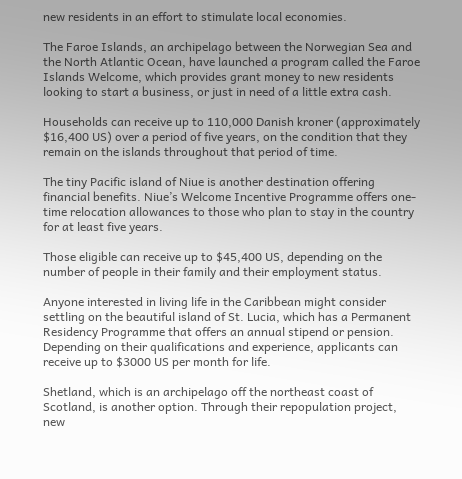new residents in an effort to stimulate local economies.

The Faroe Islands, an archipelago between the Norwegian Sea and the North Atlantic Ocean, have launched a program called the Faroe Islands Welcome, which provides grant money to new residents looking to start a business, or just in need of a little extra cash.

Households can receive up to 110,000 Danish kroner (approximately $16,400 US) over a period of five years, on the condition that they remain on the islands throughout that period of time.

The tiny Pacific island of Niue is another destination offering financial benefits. Niue’s Welcome Incentive Programme offers one-time relocation allowances to those who plan to stay in the country for at least five years.

Those eligible can receive up to $45,400 US, depending on the number of people in their family and their employment status.

Anyone interested in living life in the Caribbean might consider settling on the beautiful island of St. Lucia, which has a Permanent Residency Programme that offers an annual stipend or pension. Depending on their qualifications and experience, applicants can receive up to $3000 US per month for life.

Shetland, which is an archipelago off the northeast coast of Scotland, is another option. Through their repopulation project, new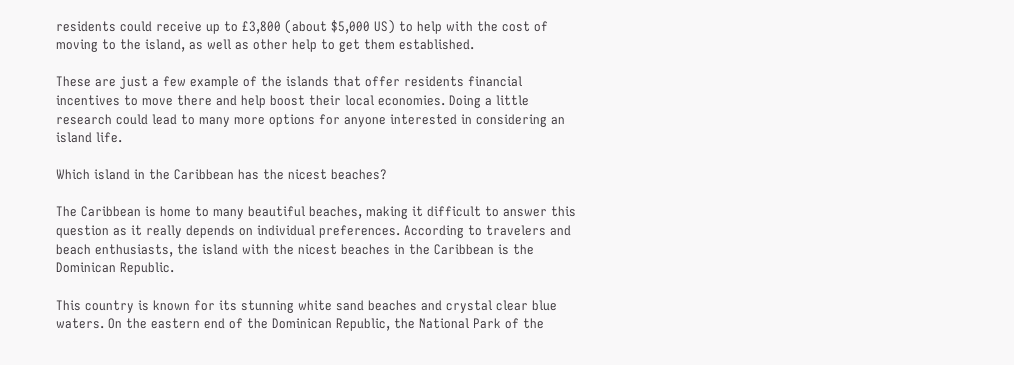residents could receive up to £3,800 (about $5,000 US) to help with the cost of moving to the island, as well as other help to get them established.

These are just a few example of the islands that offer residents financial incentives to move there and help boost their local economies. Doing a little research could lead to many more options for anyone interested in considering an island life.

Which island in the Caribbean has the nicest beaches?

The Caribbean is home to many beautiful beaches, making it difficult to answer this question as it really depends on individual preferences. According to travelers and beach enthusiasts, the island with the nicest beaches in the Caribbean is the Dominican Republic.

This country is known for its stunning white sand beaches and crystal clear blue waters. On the eastern end of the Dominican Republic, the National Park of the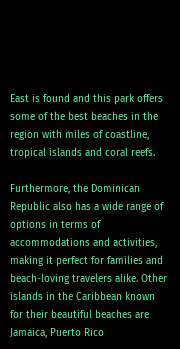East is found and this park offers some of the best beaches in the region with miles of coastline, tropical islands and coral reefs.

Furthermore, the Dominican Republic also has a wide range of options in terms of accommodations and activities, making it perfect for families and beach-loving travelers alike. Other islands in the Caribbean known for their beautiful beaches are Jamaica, Puerto Rico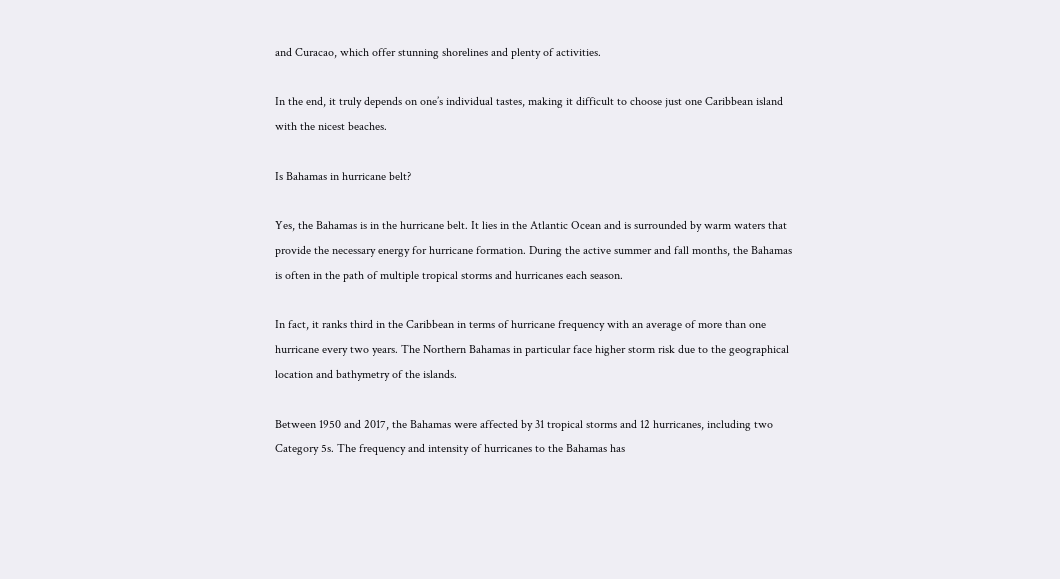and Curacao, which offer stunning shorelines and plenty of activities.

In the end, it truly depends on one’s individual tastes, making it difficult to choose just one Caribbean island with the nicest beaches.

Is Bahamas in hurricane belt?

Yes, the Bahamas is in the hurricane belt. It lies in the Atlantic Ocean and is surrounded by warm waters that provide the necessary energy for hurricane formation. During the active summer and fall months, the Bahamas is often in the path of multiple tropical storms and hurricanes each season.

In fact, it ranks third in the Caribbean in terms of hurricane frequency with an average of more than one hurricane every two years. The Northern Bahamas in particular face higher storm risk due to the geographical location and bathymetry of the islands.

Between 1950 and 2017, the Bahamas were affected by 31 tropical storms and 12 hurricanes, including two Category 5s. The frequency and intensity of hurricanes to the Bahamas has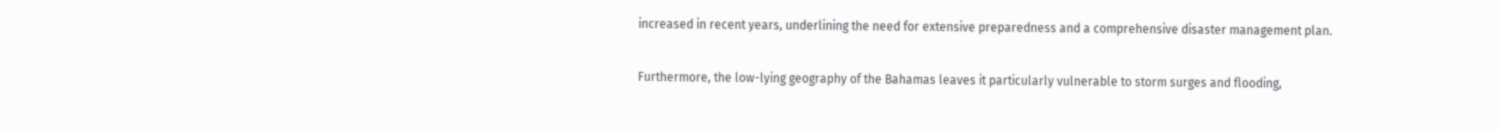increased in recent years, underlining the need for extensive preparedness and a comprehensive disaster management plan.

Furthermore, the low-lying geography of the Bahamas leaves it particularly vulnerable to storm surges and flooding,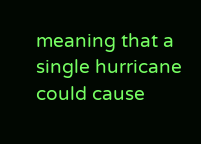meaning that a single hurricane could cause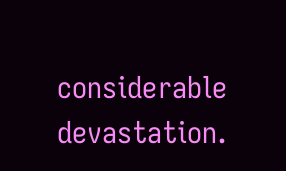considerable devastation.